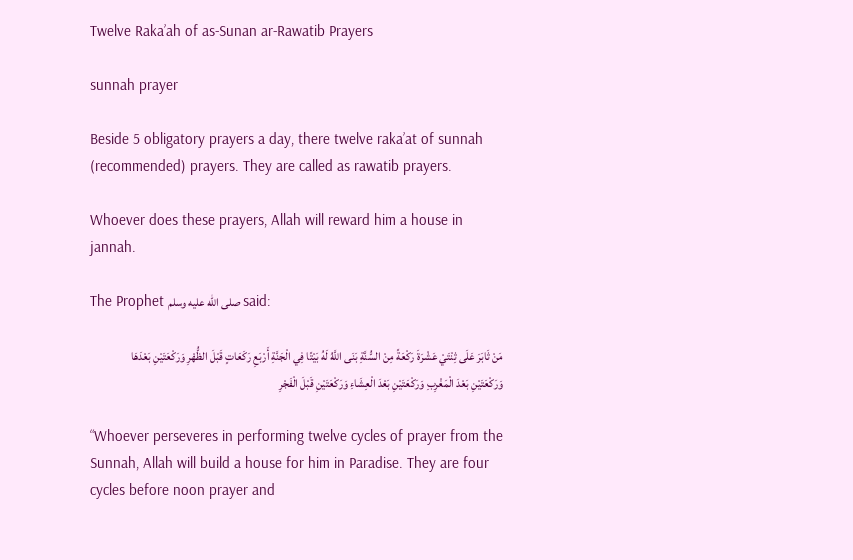Twelve Raka’ah of as-Sunan ar-Rawatib Prayers

sunnah prayer

Beside 5 obligatory prayers a day, there twelve raka’at of sunnah (recommended) prayers. They are called as rawatib prayers.

Whoever does these prayers, Allah will reward him a house in jannah.

The Prophet صلى الله عليه وسلم said:

مَنْ ثَابَرَ عَلَى ثِنْتَيْ عَشْرَةَ رَكْعَةً مِنْ السُّنَّةِ بَنَى اللَّهُ لَهُ بَيْتًا فِي الْجَنَّةِ أَرْبَعِ رَكَعَاتٍ قَبْلَ الظُّهْرِ وَرَكْعَتَيْنِ بَعْدَهَا وَرَكْعَتَيْنِ بَعْدَ الْمَغْرِبِ وَرَكْعَتَيْنِ بَعْدَ الْعِشَاءِ وَرَكْعَتَيْنِ قَبْلَ الْفَجْرِ

“Whoever perseveres in performing twelve cycles of prayer from the Sunnah, Allah will build a house for him in Paradise. They are four cycles before noon prayer and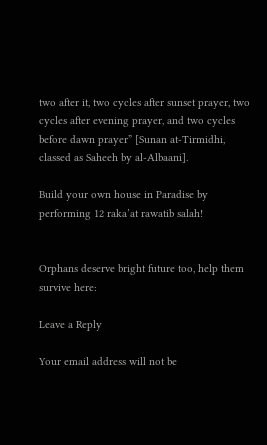two after it, two cycles after sunset prayer, two cycles after evening prayer, and two cycles before dawn prayer” [Sunan at-Tirmidhi, classed as Saheeh by al-Albaani].

Build your own house in Paradise by performing 12 raka’at rawatib salah!


Orphans deserve bright future too, help them survive here:

Leave a Reply

Your email address will not be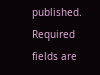published. Required fields are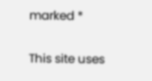marked *

This site uses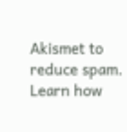Akismet to reduce spam. Learn how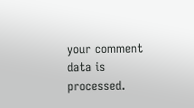your comment data is processed.